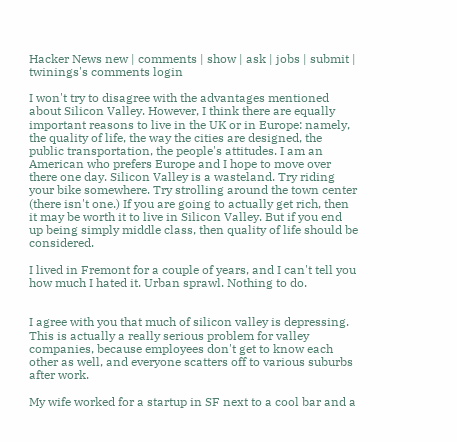Hacker News new | comments | show | ask | jobs | submit | twinings's comments login

I won't try to disagree with the advantages mentioned about Silicon Valley. However, I think there are equally important reasons to live in the UK or in Europe: namely, the quality of life, the way the cities are designed, the public transportation, the people's attitudes. I am an American who prefers Europe and I hope to move over there one day. Silicon Valley is a wasteland. Try riding your bike somewhere. Try strolling around the town center (there isn't one.) If you are going to actually get rich, then it may be worth it to live in Silicon Valley. But if you end up being simply middle class, then quality of life should be considered.

I lived in Fremont for a couple of years, and I can't tell you how much I hated it. Urban sprawl. Nothing to do.


I agree with you that much of silicon valley is depressing. This is actually a really serious problem for valley companies, because employees don't get to know each other as well, and everyone scatters off to various suburbs after work.

My wife worked for a startup in SF next to a cool bar and a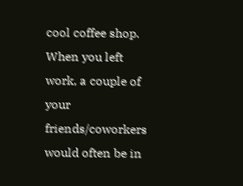cool coffee shop. When you left work, a couple of your friends/coworkers would often be in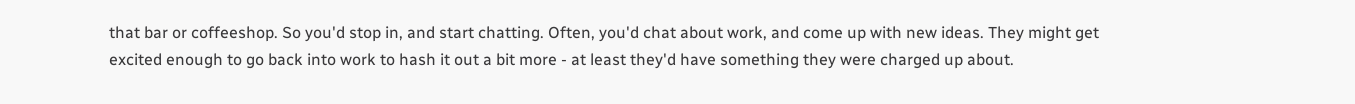that bar or coffeeshop. So you'd stop in, and start chatting. Often, you'd chat about work, and come up with new ideas. They might get excited enough to go back into work to hash it out a bit more - at least they'd have something they were charged up about.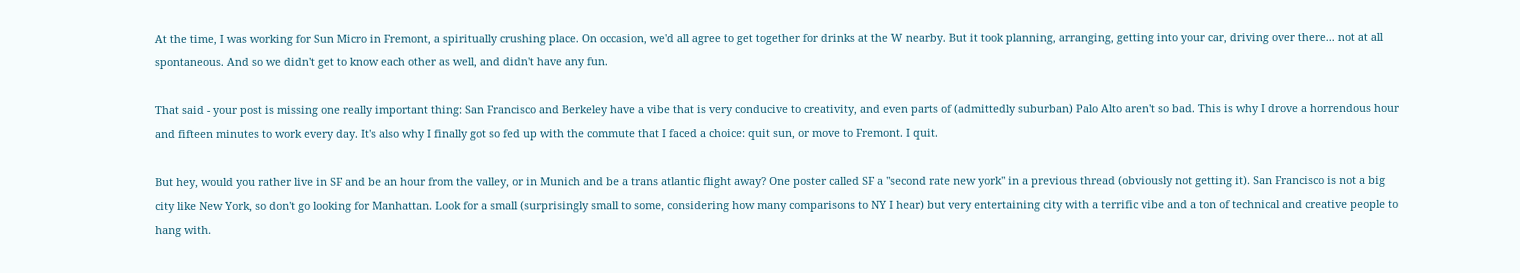At the time, I was working for Sun Micro in Fremont, a spiritually crushing place. On occasion, we'd all agree to get together for drinks at the W nearby. But it took planning, arranging, getting into your car, driving over there... not at all spontaneous. And so we didn't get to know each other as well, and didn't have any fun.

That said - your post is missing one really important thing: San Francisco and Berkeley have a vibe that is very conducive to creativity, and even parts of (admittedly suburban) Palo Alto aren't so bad. This is why I drove a horrendous hour and fifteen minutes to work every day. It's also why I finally got so fed up with the commute that I faced a choice: quit sun, or move to Fremont. I quit.

But hey, would you rather live in SF and be an hour from the valley, or in Munich and be a trans atlantic flight away? One poster called SF a "second rate new york" in a previous thread (obviously not getting it). San Francisco is not a big city like New York, so don't go looking for Manhattan. Look for a small (surprisingly small to some, considering how many comparisons to NY I hear) but very entertaining city with a terrific vibe and a ton of technical and creative people to hang with.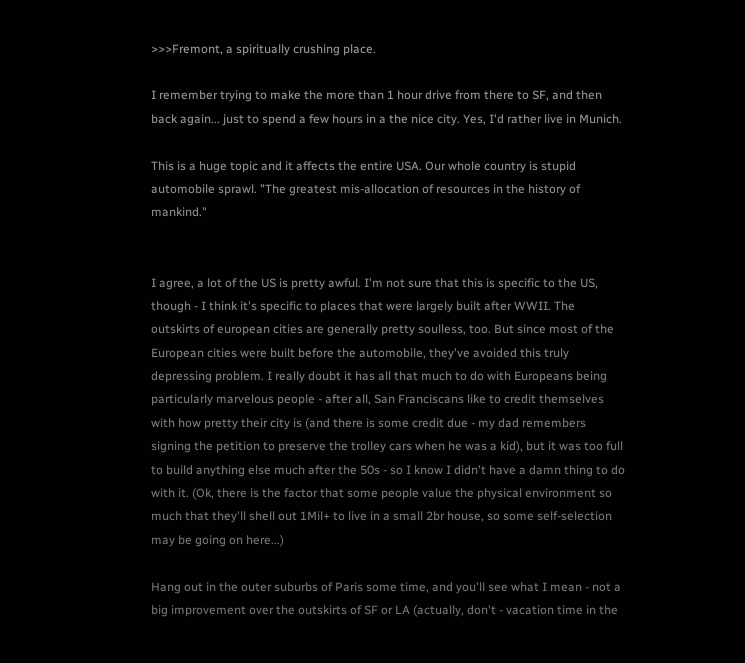>>>Fremont, a spiritually crushing place.

I remember trying to make the more than 1 hour drive from there to SF, and then back again... just to spend a few hours in a the nice city. Yes, I'd rather live in Munich.

This is a huge topic and it affects the entire USA. Our whole country is stupid automobile sprawl. "The greatest mis-allocation of resources in the history of mankind."


I agree, a lot of the US is pretty awful. I'm not sure that this is specific to the US, though - I think it's specific to places that were largely built after WWII. The outskirts of european cities are generally pretty soulless, too. But since most of the European cities were built before the automobile, they've avoided this truly depressing problem. I really doubt it has all that much to do with Europeans being particularly marvelous people - after all, San Franciscans like to credit themselves with how pretty their city is (and there is some credit due - my dad remembers signing the petition to preserve the trolley cars when he was a kid), but it was too full to build anything else much after the 50s - so I know I didn't have a damn thing to do with it. (Ok, there is the factor that some people value the physical environment so much that they'll shell out 1Mil+ to live in a small 2br house, so some self-selection may be going on here...)

Hang out in the outer suburbs of Paris some time, and you'll see what I mean - not a big improvement over the outskirts of SF or LA (actually, don't - vacation time in the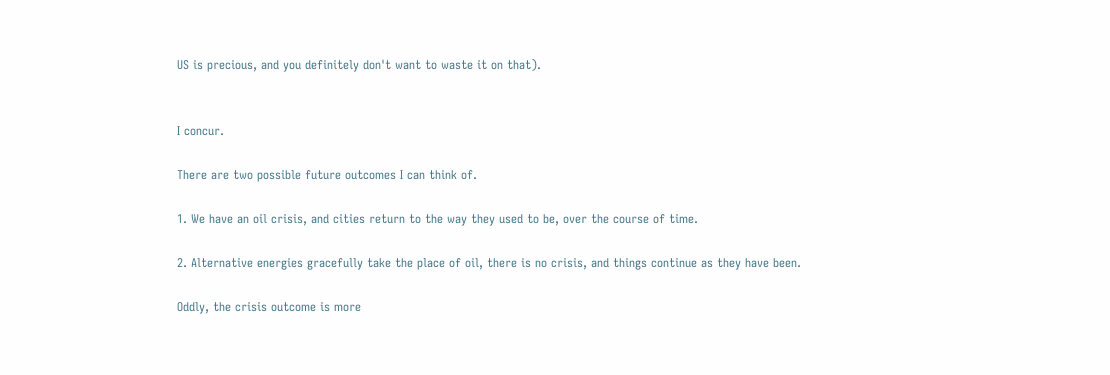US is precious, and you definitely don't want to waste it on that).


I concur.

There are two possible future outcomes I can think of.

1. We have an oil crisis, and cities return to the way they used to be, over the course of time.

2. Alternative energies gracefully take the place of oil, there is no crisis, and things continue as they have been.

Oddly, the crisis outcome is more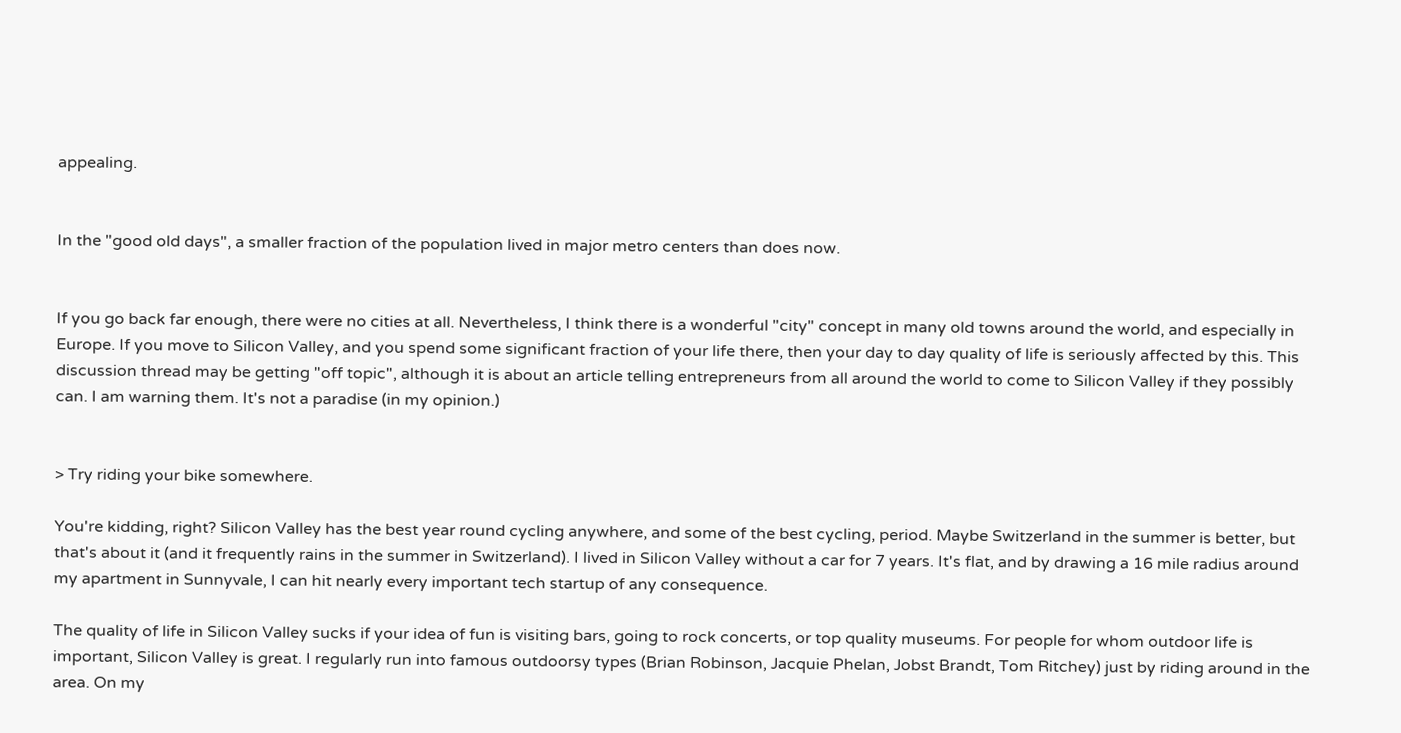appealing.


In the "good old days", a smaller fraction of the population lived in major metro centers than does now.


If you go back far enough, there were no cities at all. Nevertheless, I think there is a wonderful "city" concept in many old towns around the world, and especially in Europe. If you move to Silicon Valley, and you spend some significant fraction of your life there, then your day to day quality of life is seriously affected by this. This discussion thread may be getting "off topic", although it is about an article telling entrepreneurs from all around the world to come to Silicon Valley if they possibly can. I am warning them. It's not a paradise (in my opinion.)


> Try riding your bike somewhere.

You're kidding, right? Silicon Valley has the best year round cycling anywhere, and some of the best cycling, period. Maybe Switzerland in the summer is better, but that's about it (and it frequently rains in the summer in Switzerland). I lived in Silicon Valley without a car for 7 years. It's flat, and by drawing a 16 mile radius around my apartment in Sunnyvale, I can hit nearly every important tech startup of any consequence.

The quality of life in Silicon Valley sucks if your idea of fun is visiting bars, going to rock concerts, or top quality museums. For people for whom outdoor life is important, Silicon Valley is great. I regularly run into famous outdoorsy types (Brian Robinson, Jacquie Phelan, Jobst Brandt, Tom Ritchey) just by riding around in the area. On my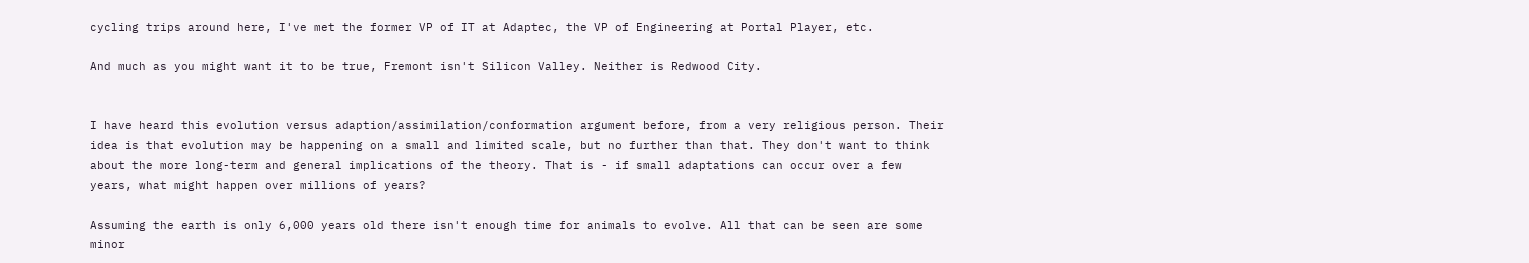cycling trips around here, I've met the former VP of IT at Adaptec, the VP of Engineering at Portal Player, etc.

And much as you might want it to be true, Fremont isn't Silicon Valley. Neither is Redwood City.


I have heard this evolution versus adaption/assimilation/conformation argument before, from a very religious person. Their idea is that evolution may be happening on a small and limited scale, but no further than that. They don't want to think about the more long-term and general implications of the theory. That is - if small adaptations can occur over a few years, what might happen over millions of years?

Assuming the earth is only 6,000 years old there isn't enough time for animals to evolve. All that can be seen are some minor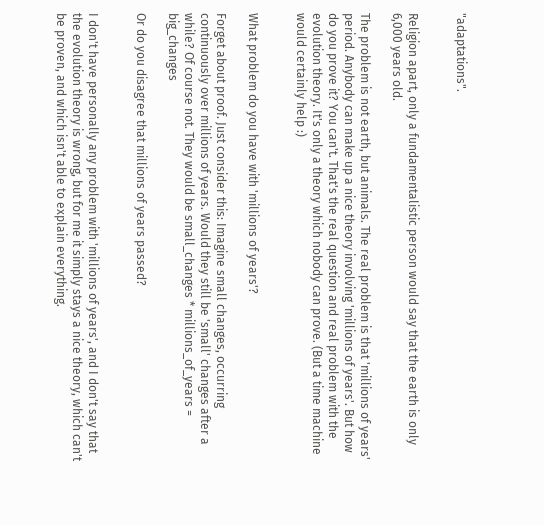"adaptations".


Religion apart, only a fundamentalistic person would say that the earth is only 6,000 years old.

The problem is not earth, but animals. The real problem is that 'millions of years' period. Anybody can make up a nice theory involving 'millions of years'. But how do you prove it? You can't. That's the real question and real problem with the evolution theory. It's only a theory which nobody can prove. (But a time machine would certainly help :)


What problem do you have with 'millions of years'?

Forget about proof. Just consider this: Imagine small changes, occurring continuously over millions of years. Would they still be 'small' changes after a while? Of course not. They would be small_changes * millions_of_years = big_changes

Or do you disagree that millions of years passed?


I don't have personally any problem with 'millions of years', and I don't say that the evolution theory is wrong, but for me it simply stays a nice theory, which can't be proven, and which isn't able to explain everything.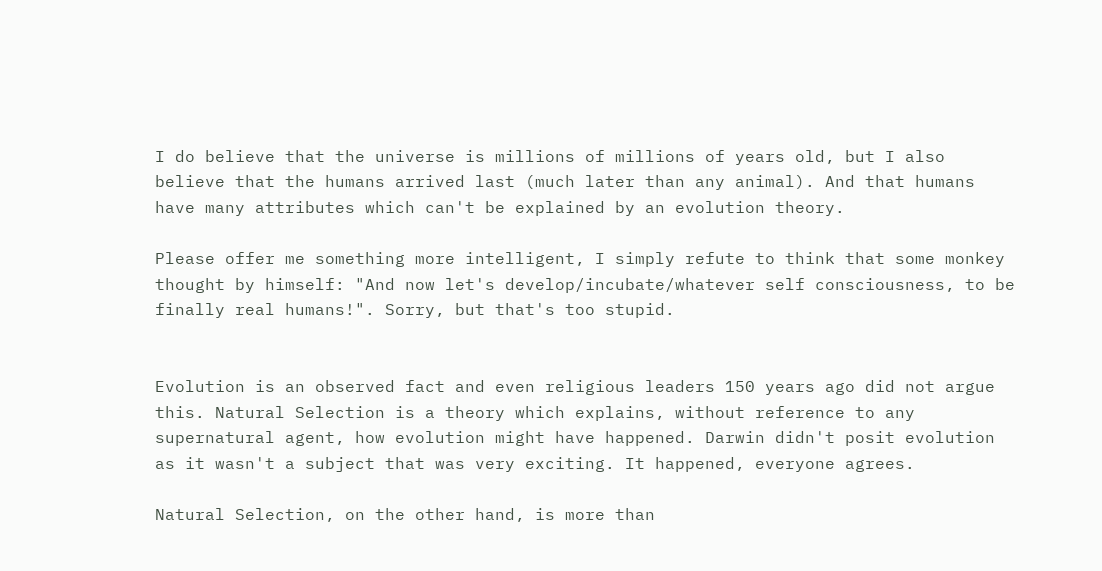I do believe that the universe is millions of millions of years old, but I also believe that the humans arrived last (much later than any animal). And that humans have many attributes which can't be explained by an evolution theory.

Please offer me something more intelligent, I simply refute to think that some monkey thought by himself: "And now let's develop/incubate/whatever self consciousness, to be finally real humans!". Sorry, but that's too stupid.


Evolution is an observed fact and even religious leaders 150 years ago did not argue this. Natural Selection is a theory which explains, without reference to any supernatural agent, how evolution might have happened. Darwin didn't posit evolution as it wasn't a subject that was very exciting. It happened, everyone agrees.

Natural Selection, on the other hand, is more than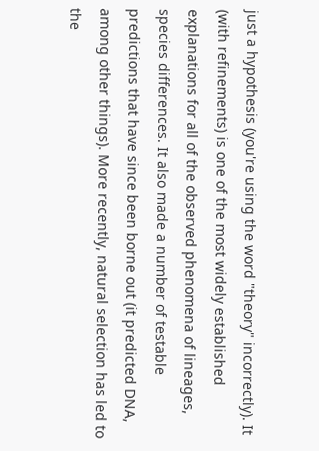just a hypothesis (you're using the word "theory" incorrectly). It (with refinements) is one of the most widely established explanations for all of the observed phenomena of lineages, species differences. It also made a number of testable predictions that have since been borne out (it predicted DNA, among other things). More recently, natural selection has led to the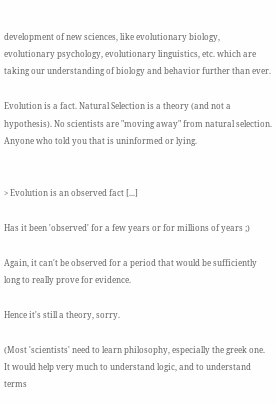development of new sciences, like evolutionary biology, evolutionary psychology, evolutionary linguistics, etc. which are taking our understanding of biology and behavior further than ever.

Evolution is a fact. Natural Selection is a theory (and not a hypothesis). No scientists are "moving away" from natural selection. Anyone who told you that is uninformed or lying.


> Evolution is an observed fact [...]

Has it been 'observed' for a few years or for millions of years ;)

Again, it can't be observed for a period that would be sufficiently long to really prove for evidence.

Hence it's still a theory, sorry.

(Most 'scientists' need to learn philosophy, especially the greek one. It would help very much to understand logic, and to understand terms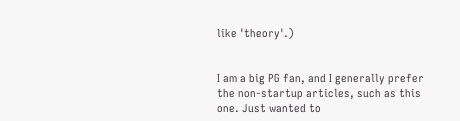like 'theory'.)


I am a big PG fan, and I generally prefer the non-startup articles, such as this one. Just wanted to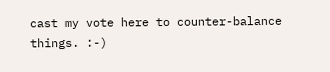cast my vote here to counter-balance things. :-)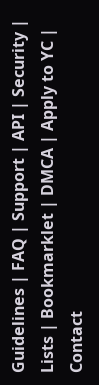Guidelines | FAQ | Support | API | Security | Lists | Bookmarklet | DMCA | Apply to YC | Contact